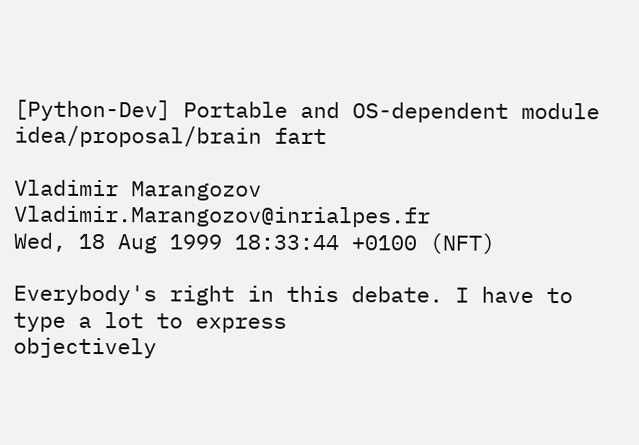[Python-Dev] Portable and OS-dependent module idea/proposal/brain fart

Vladimir Marangozov Vladimir.Marangozov@inrialpes.fr
Wed, 18 Aug 1999 18:33:44 +0100 (NFT)

Everybody's right in this debate. I have to type a lot to express
objectively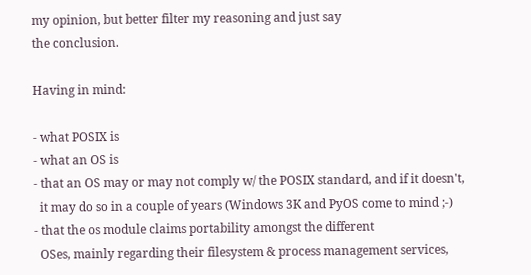my opinion, but better filter my reasoning and just say
the conclusion.

Having in mind:

- what POSIX is
- what an OS is
- that an OS may or may not comply w/ the POSIX standard, and if it doesn't,
  it may do so in a couple of years (Windows 3K and PyOS come to mind ;-)
- that the os module claims portability amongst the different
  OSes, mainly regarding their filesystem & process management services,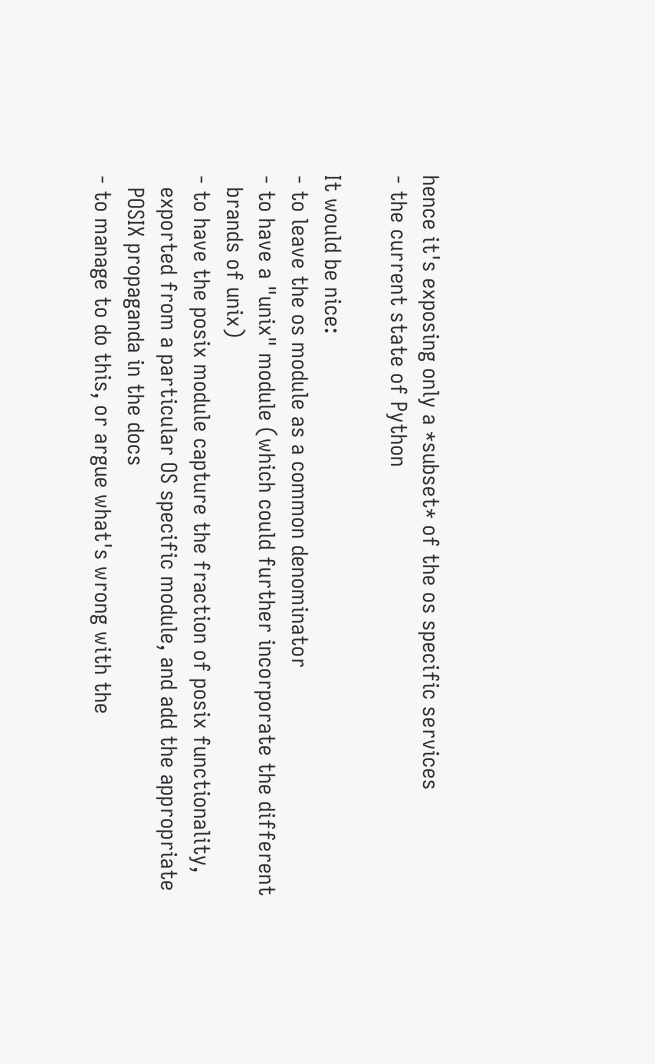hence it's exposing only a *subset* of the os specific services
- the current state of Python

It would be nice:
- to leave the os module as a common denominator
- to have a "unix" module (which could further incorporate the different
  brands of unix)
- to have the posix module capture the fraction of posix functionality,
  exported from a particular OS specific module, and add the appropriate
  POSIX propaganda in the docs
- to manage to do this, or argue what's wrong with the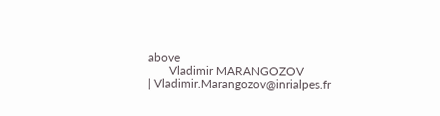above
       Vladimir MARANGOZOV          | Vladimir.Marangozov@inrialpes.fr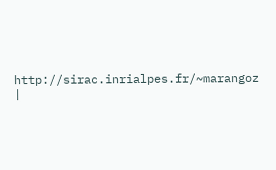http://sirac.inrialpes.fr/~marangoz |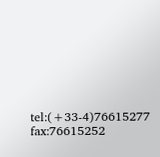tel:(+33-4)76615277 fax:76615252